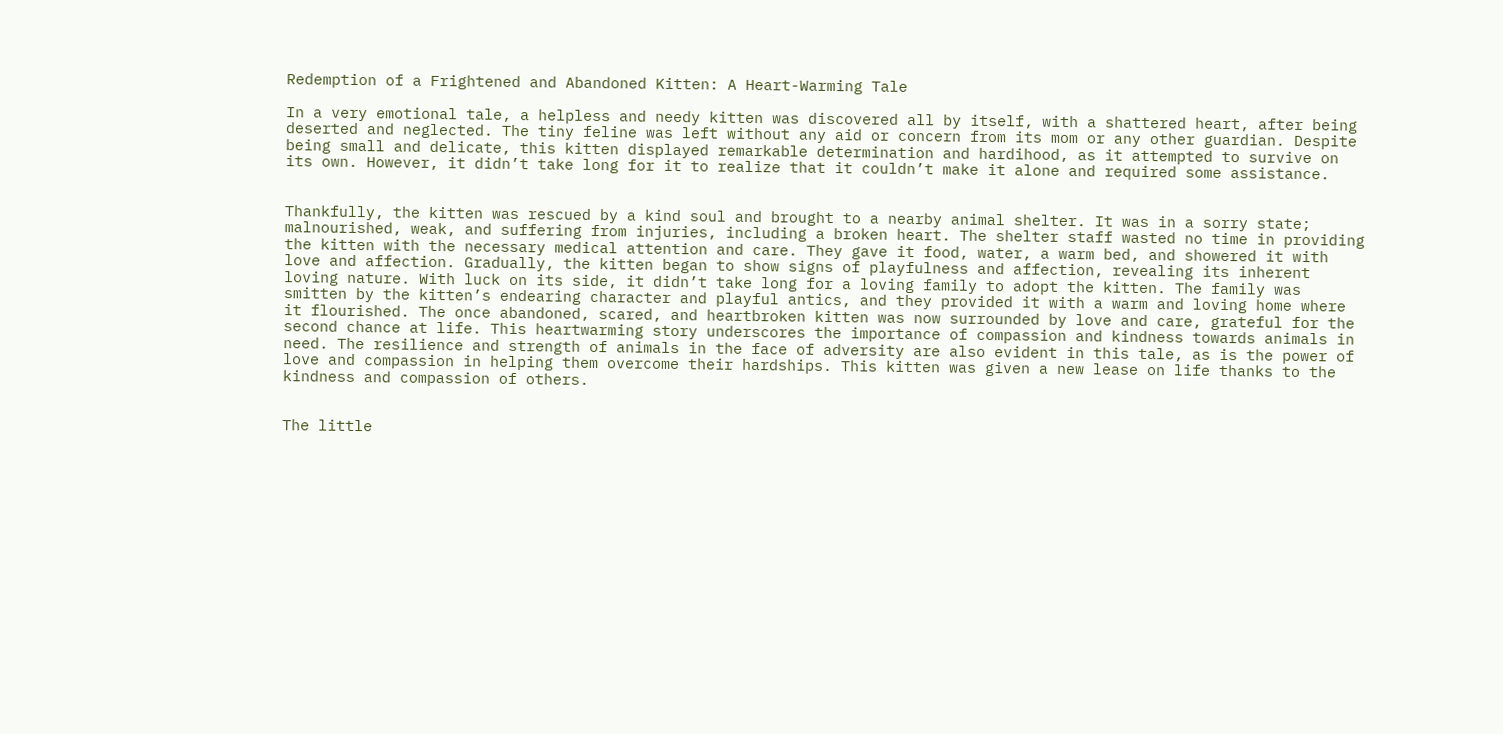Redemption of a Frightened and Abandoned Kitten: A Heart-Warming Tale

In a very emotional tale, a helpless and needy kitten was discovered all by itself, with a shattered heart, after being deserted and neglected. The tiny feline was left without any aid or concern from its mom or any other guardian. Despite being small and delicate, this kitten displayed remarkable determination and hardihood, as it attempted to survive on its own. However, it didn’t take long for it to realize that it couldn’t make it alone and required some assistance.


Thankfully, the kitten was rescued by a kind soul and brought to a nearby animal shelter. It was in a sorry state; malnourished, weak, and suffering from injuries, including a broken heart. The shelter staff wasted no time in providing the kitten with the necessary medical attention and care. They gave it food, water, a warm bed, and showered it with love and affection. Gradually, the kitten began to show signs of playfulness and affection, revealing its inherent loving nature. With luck on its side, it didn’t take long for a loving family to adopt the kitten. The family was smitten by the kitten’s endearing character and playful antics, and they provided it with a warm and loving home where it flourished. The once abandoned, scared, and heartbroken kitten was now surrounded by love and care, grateful for the second chance at life. This heartwarming story underscores the importance of compassion and kindness towards animals in need. The resilience and strength of animals in the face of adversity are also evident in this tale, as is the power of love and compassion in helping them overcome their hardships. This kitten was given a new lease on life thanks to the kindness and compassion of others.


The little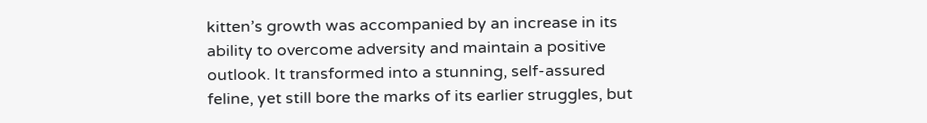kitten’s growth was accompanied by an increase in its ability to overcome adversity and maintain a positive outlook. It transformed into a stunning, self-assured feline, yet still bore the marks of its earlier struggles, but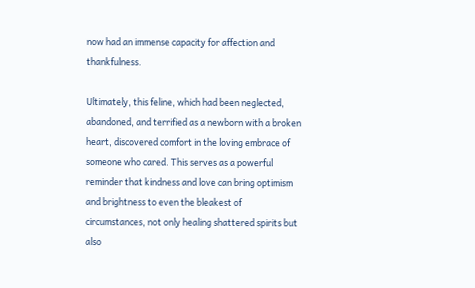now had an immense capacity for affection and thankfulness.

Ultimately, this feline, which had been neglected, abandoned, and terrified as a newborn with a broken heart, discovered comfort in the loving embrace of someone who cared. This serves as a powerful reminder that kindness and love can bring optimism and brightness to even the bleakest of circumstances, not only healing shattered spirits but also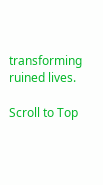transforming ruined lives.

Scroll to Top